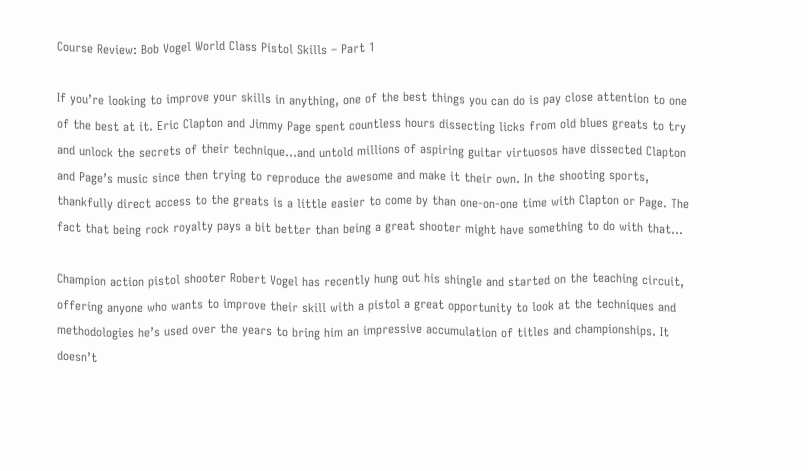Course Review: Bob Vogel World Class Pistol Skills – Part 1

If you’re looking to improve your skills in anything, one of the best things you can do is pay close attention to one of the best at it. Eric Clapton and Jimmy Page spent countless hours dissecting licks from old blues greats to try and unlock the secrets of their technique…and untold millions of aspiring guitar virtuosos have dissected Clapton and Page’s music since then trying to reproduce the awesome and make it their own. In the shooting sports, thankfully direct access to the greats is a little easier to come by than one-on-one time with Clapton or Page. The fact that being rock royalty pays a bit better than being a great shooter might have something to do with that…

Champion action pistol shooter Robert Vogel has recently hung out his shingle and started on the teaching circuit, offering anyone who wants to improve their skill with a pistol a great opportunity to look at the techniques and methodologies he’s used over the years to bring him an impressive accumulation of titles and championships. It doesn’t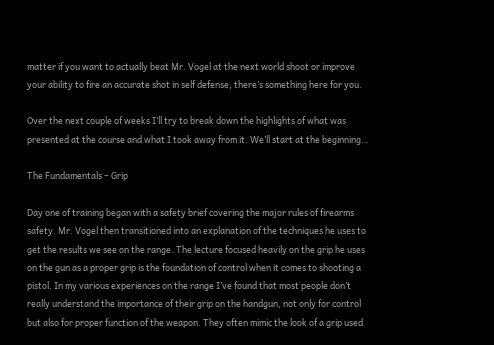matter if you want to actually beat Mr. Vogel at the next world shoot or improve your ability to fire an accurate shot in self defense, there’s something here for you.

Over the next couple of weeks I’ll try to break down the highlights of what was presented at the course and what I took away from it. We’ll start at the beginning…

The Fundamentals – Grip

Day one of training began with a safety brief covering the major rules of firearms safety. Mr. Vogel then transitioned into an explanation of the techniques he uses to get the results we see on the range. The lecture focused heavily on the grip he uses on the gun as a proper grip is the foundation of control when it comes to shooting a pistol. In my various experiences on the range I’ve found that most people don’t really understand the importance of their grip on the handgun, not only for control but also for proper function of the weapon. They often mimic the look of a grip used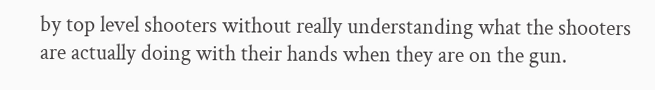by top level shooters without really understanding what the shooters are actually doing with their hands when they are on the gun.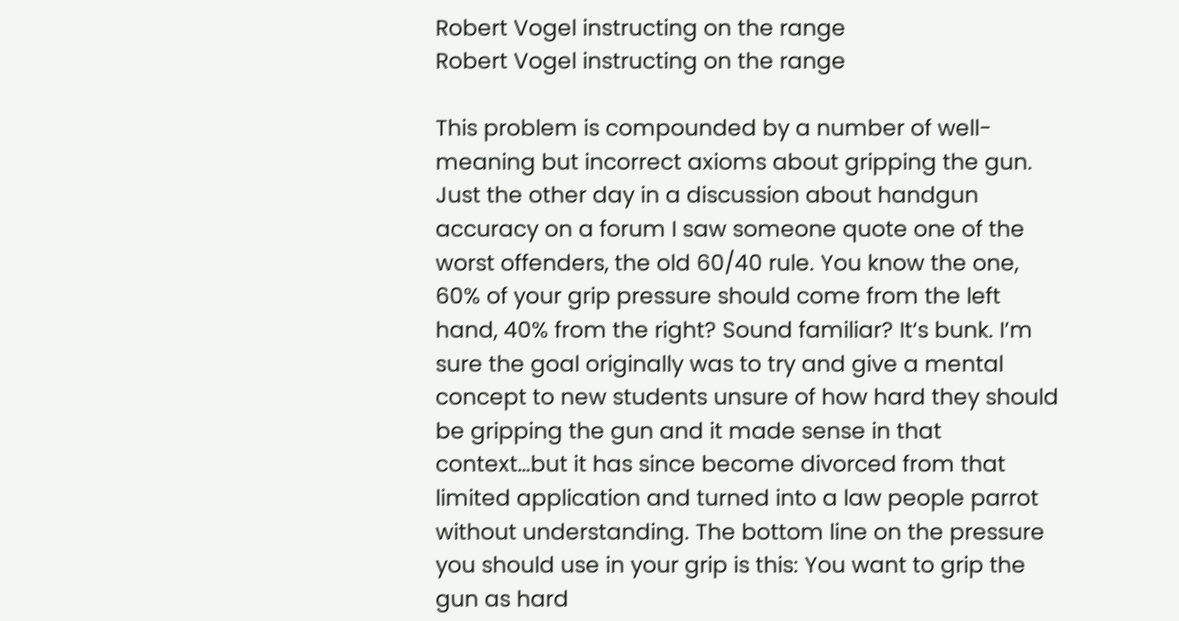Robert Vogel instructing on the range
Robert Vogel instructing on the range

This problem is compounded by a number of well-meaning but incorrect axioms about gripping the gun. Just the other day in a discussion about handgun accuracy on a forum I saw someone quote one of the worst offenders, the old 60/40 rule. You know the one, 60% of your grip pressure should come from the left hand, 40% from the right? Sound familiar? It‘s bunk. I’m sure the goal originally was to try and give a mental concept to new students unsure of how hard they should be gripping the gun and it made sense in that context…but it has since become divorced from that limited application and turned into a law people parrot without understanding. The bottom line on the pressure you should use in your grip is this: You want to grip the gun as hard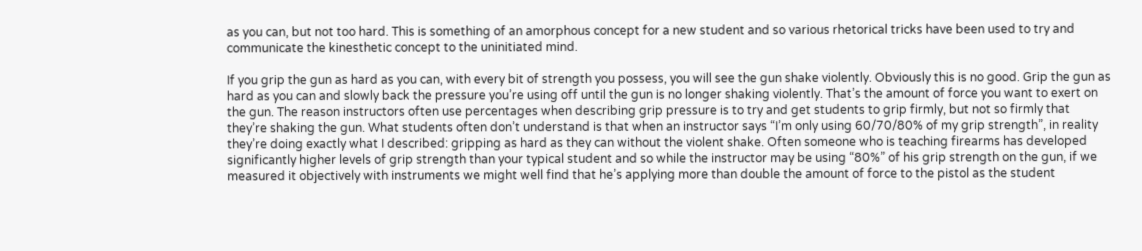as you can, but not too hard. This is something of an amorphous concept for a new student and so various rhetorical tricks have been used to try and communicate the kinesthetic concept to the uninitiated mind.

If you grip the gun as hard as you can, with every bit of strength you possess, you will see the gun shake violently. Obviously this is no good. Grip the gun as hard as you can and slowly back the pressure you’re using off until the gun is no longer shaking violently. That’s the amount of force you want to exert on the gun. The reason instructors often use percentages when describing grip pressure is to try and get students to grip firmly, but not so firmly that they’re shaking the gun. What students often don’t understand is that when an instructor says “I’m only using 60/70/80% of my grip strength”, in reality they’re doing exactly what I described: gripping as hard as they can without the violent shake. Often someone who is teaching firearms has developed significantly higher levels of grip strength than your typical student and so while the instructor may be using “80%” of his grip strength on the gun, if we measured it objectively with instruments we might well find that he’s applying more than double the amount of force to the pistol as the student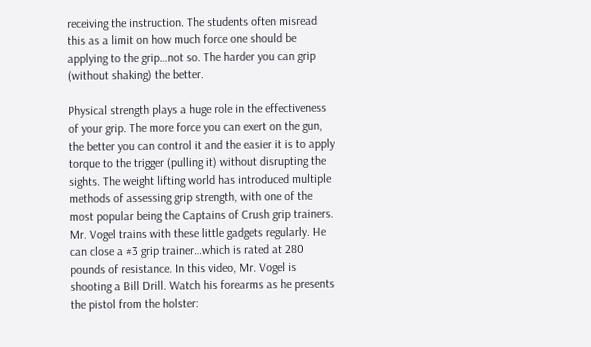receiving the instruction. The students often misread this as a limit on how much force one should be applying to the grip…not so. The harder you can grip (without shaking) the better.

Physical strength plays a huge role in the effectiveness of your grip. The more force you can exert on the gun, the better you can control it and the easier it is to apply torque to the trigger (pulling it) without disrupting the sights. The weight lifting world has introduced multiple methods of assessing grip strength, with one of the most popular being the Captains of Crush grip trainers. Mr. Vogel trains with these little gadgets regularly. He can close a #3 grip trainer…which is rated at 280 pounds of resistance. In this video, Mr. Vogel is shooting a Bill Drill. Watch his forearms as he presents the pistol from the holster: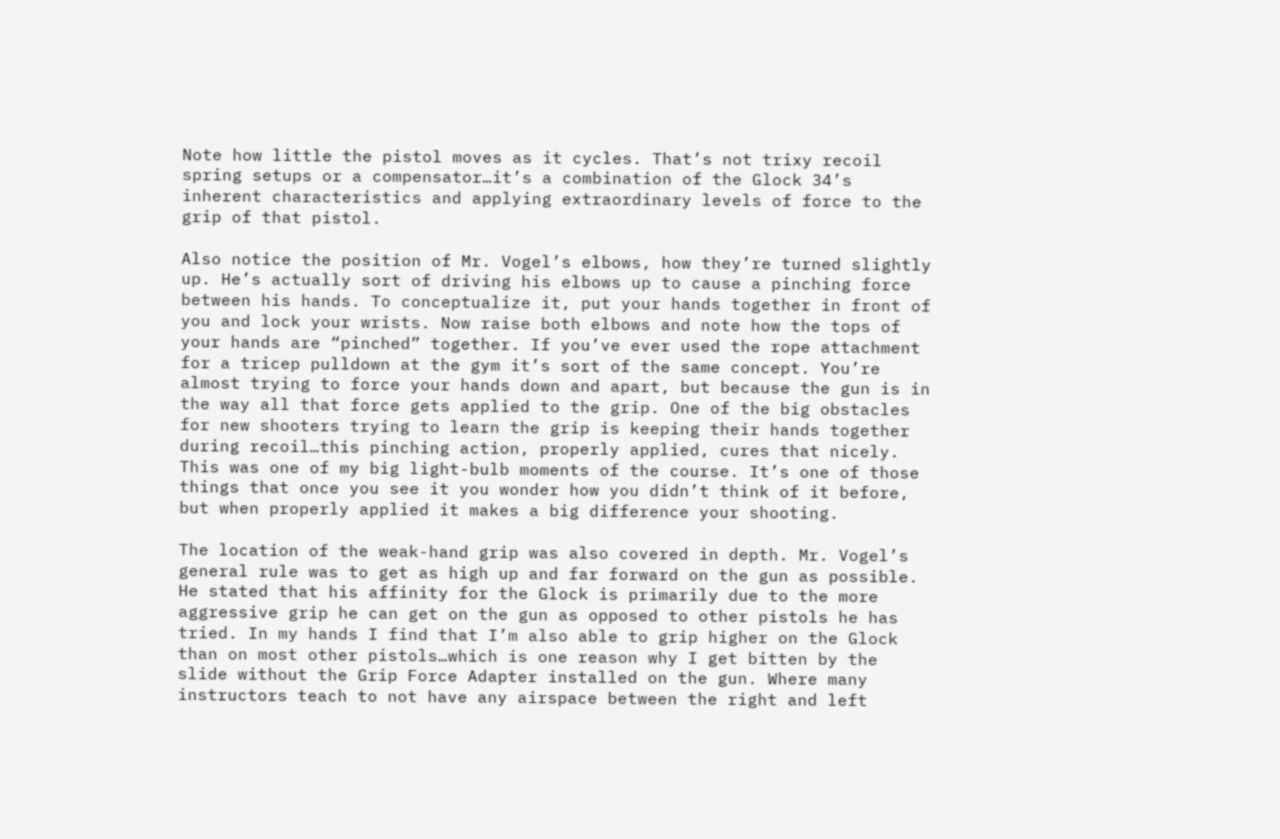Note how little the pistol moves as it cycles. That’s not trixy recoil spring setups or a compensator…it’s a combination of the Glock 34’s inherent characteristics and applying extraordinary levels of force to the grip of that pistol.

Also notice the position of Mr. Vogel’s elbows, how they’re turned slightly up. He’s actually sort of driving his elbows up to cause a pinching force between his hands. To conceptualize it, put your hands together in front of you and lock your wrists. Now raise both elbows and note how the tops of your hands are “pinched” together. If you’ve ever used the rope attachment for a tricep pulldown at the gym it’s sort of the same concept. You’re almost trying to force your hands down and apart, but because the gun is in the way all that force gets applied to the grip. One of the big obstacles for new shooters trying to learn the grip is keeping their hands together during recoil…this pinching action, properly applied, cures that nicely. This was one of my big light-bulb moments of the course. It’s one of those things that once you see it you wonder how you didn’t think of it before, but when properly applied it makes a big difference your shooting.

The location of the weak-hand grip was also covered in depth. Mr. Vogel’s general rule was to get as high up and far forward on the gun as possible. He stated that his affinity for the Glock is primarily due to the more aggressive grip he can get on the gun as opposed to other pistols he has tried. In my hands I find that I’m also able to grip higher on the Glock than on most other pistols…which is one reason why I get bitten by the slide without the Grip Force Adapter installed on the gun. Where many instructors teach to not have any airspace between the right and left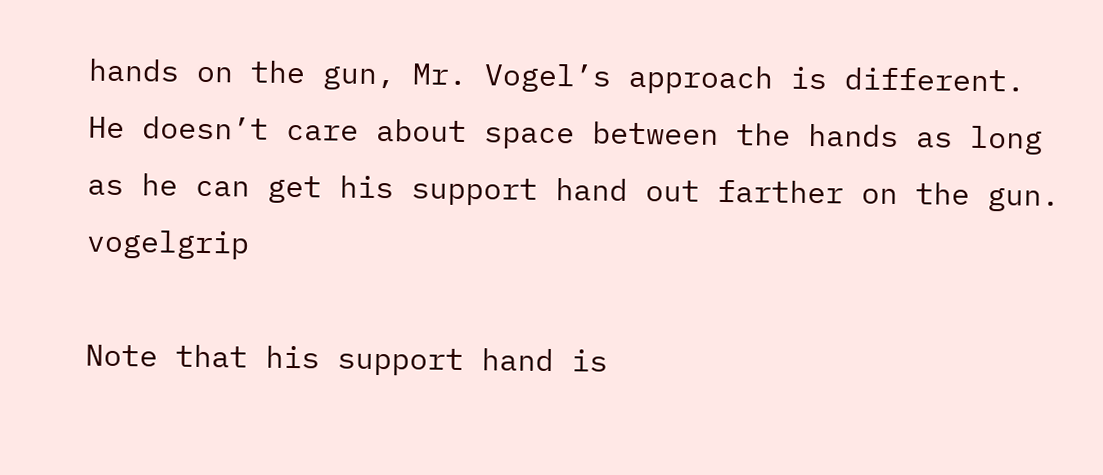hands on the gun, Mr. Vogel’s approach is different. He doesn’t care about space between the hands as long as he can get his support hand out farther on the gun. vogelgrip

Note that his support hand is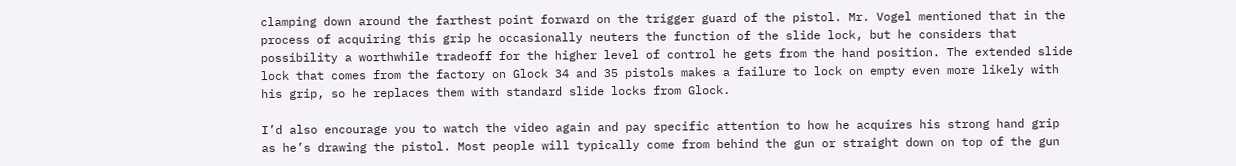clamping down around the farthest point forward on the trigger guard of the pistol. Mr. Vogel mentioned that in the process of acquiring this grip he occasionally neuters the function of the slide lock, but he considers that possibility a worthwhile tradeoff for the higher level of control he gets from the hand position. The extended slide lock that comes from the factory on Glock 34 and 35 pistols makes a failure to lock on empty even more likely with his grip, so he replaces them with standard slide locks from Glock.

I’d also encourage you to watch the video again and pay specific attention to how he acquires his strong hand grip as he’s drawing the pistol. Most people will typically come from behind the gun or straight down on top of the gun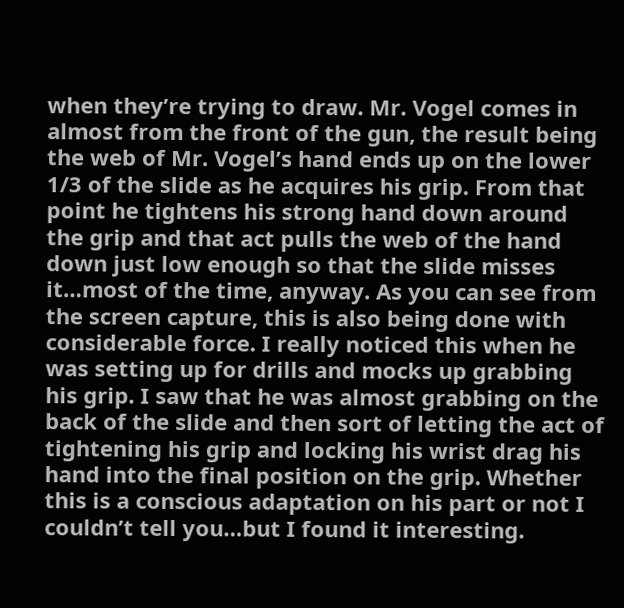when they’re trying to draw. Mr. Vogel comes in almost from the front of the gun, the result being the web of Mr. Vogel’s hand ends up on the lower 1/3 of the slide as he acquires his grip. From that point he tightens his strong hand down around the grip and that act pulls the web of the hand down just low enough so that the slide misses it…most of the time, anyway. As you can see from the screen capture, this is also being done with considerable force. I really noticed this when he was setting up for drills and mocks up grabbing his grip. I saw that he was almost grabbing on the back of the slide and then sort of letting the act of tightening his grip and locking his wrist drag his hand into the final position on the grip. Whether this is a conscious adaptation on his part or not I couldn’t tell you…but I found it interesting.